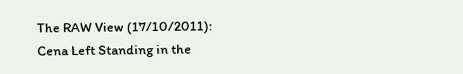The RAW View (17/10/2011): Cena Left Standing in the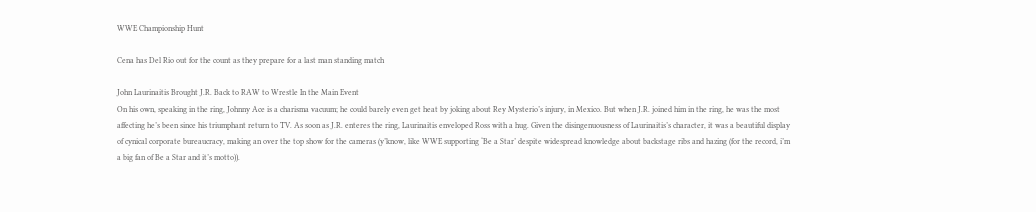WWE Championship Hunt

Cena has Del Rio out for the count as they prepare for a last man standing match

John Laurinaitis Brought J.R. Back to RAW to Wrestle In the Main Event
On his own, speaking in the ring, Johnny Ace is a charisma vacuum; he could barely even get heat by joking about Rey Mysterio’s injury, in Mexico. But when J.R. joined him in the ring, he was the most affecting he’s been since his triumphant return to TV. As soon as J.R. enteres the ring, Laurinaitis enveloped Ross with a hug. Given the disingenuousness of Laurinaitis’s character, it was a beautiful display of cynical corporate bureaucracy, making an over the top show for the cameras (y’know, like WWE supporting ‘Be a Star’ despite widespread knowledge about backstage ribs and hazing (for the record, i’m a big fan of Be a Star and it’s motto)).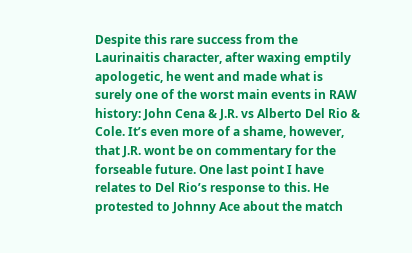Despite this rare success from the Laurinaitis character, after waxing emptily apologetic, he went and made what is surely one of the worst main events in RAW history: John Cena & J.R. vs Alberto Del Rio & Cole. It’s even more of a shame, however, that J.R. wont be on commentary for the forseable future. One last point I have relates to Del Rio’s response to this. He protested to Johnny Ace about the match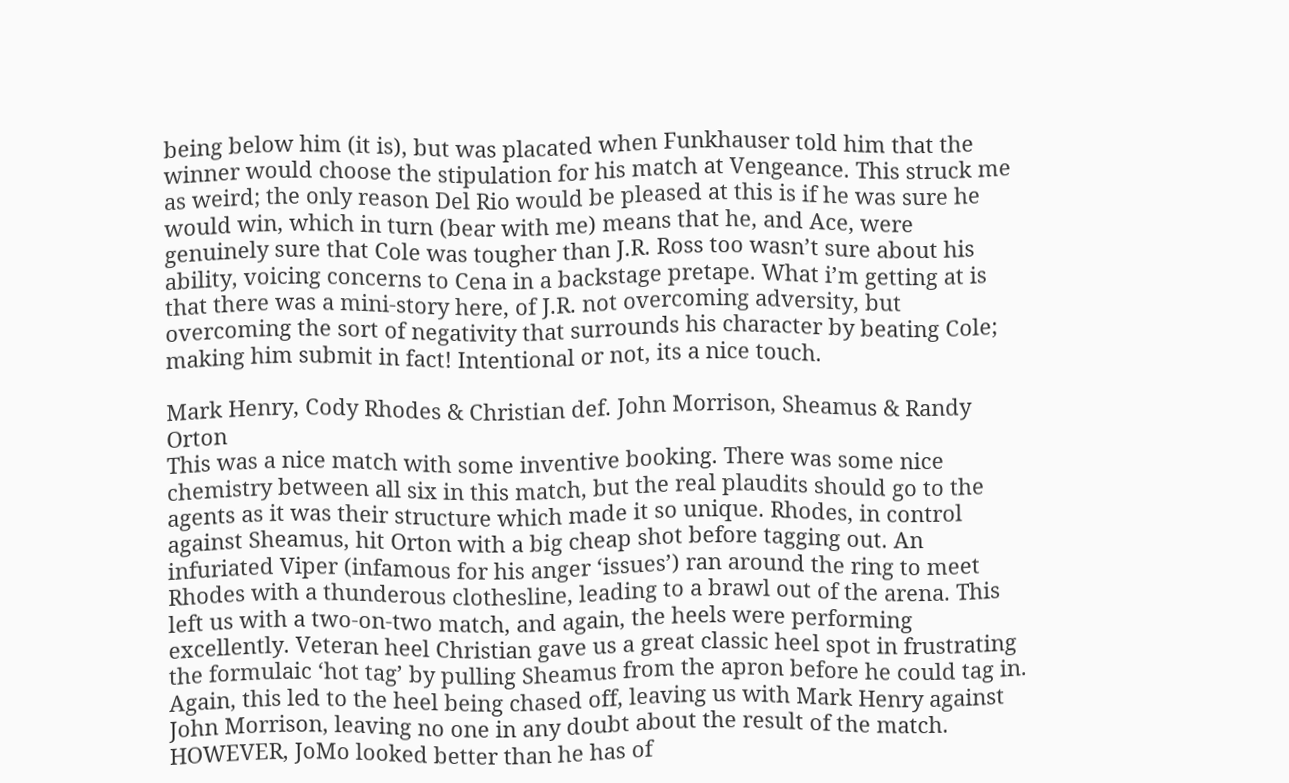being below him (it is), but was placated when Funkhauser told him that the winner would choose the stipulation for his match at Vengeance. This struck me as weird; the only reason Del Rio would be pleased at this is if he was sure he would win, which in turn (bear with me) means that he, and Ace, were genuinely sure that Cole was tougher than J.R. Ross too wasn’t sure about his ability, voicing concerns to Cena in a backstage pretape. What i’m getting at is that there was a mini-story here, of J.R. not overcoming adversity, but overcoming the sort of negativity that surrounds his character by beating Cole; making him submit in fact! Intentional or not, its a nice touch.

Mark Henry, Cody Rhodes & Christian def. John Morrison, Sheamus & Randy Orton
This was a nice match with some inventive booking. There was some nice chemistry between all six in this match, but the real plaudits should go to the agents as it was their structure which made it so unique. Rhodes, in control against Sheamus, hit Orton with a big cheap shot before tagging out. An infuriated Viper (infamous for his anger ‘issues’) ran around the ring to meet Rhodes with a thunderous clothesline, leading to a brawl out of the arena. This left us with a two-on-two match, and again, the heels were performing excellently. Veteran heel Christian gave us a great classic heel spot in frustrating the formulaic ‘hot tag’ by pulling Sheamus from the apron before he could tag in. Again, this led to the heel being chased off, leaving us with Mark Henry against John Morrison, leaving no one in any doubt about the result of the match. HOWEVER, JoMo looked better than he has of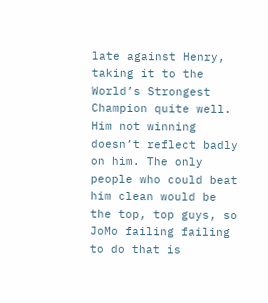late against Henry, taking it to the World’s Strongest Champion quite well. Him not winning doesn’t reflect badly on him. The only people who could beat him clean would be the top, top guys, so JoMo failing failing to do that is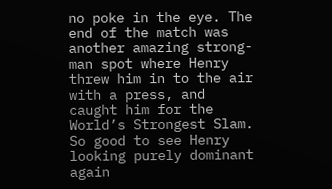no poke in the eye. The end of the match was another amazing strong-man spot where Henry threw him in to the air with a press, and caught him for the World’s Strongest Slam. So good to see Henry looking purely dominant again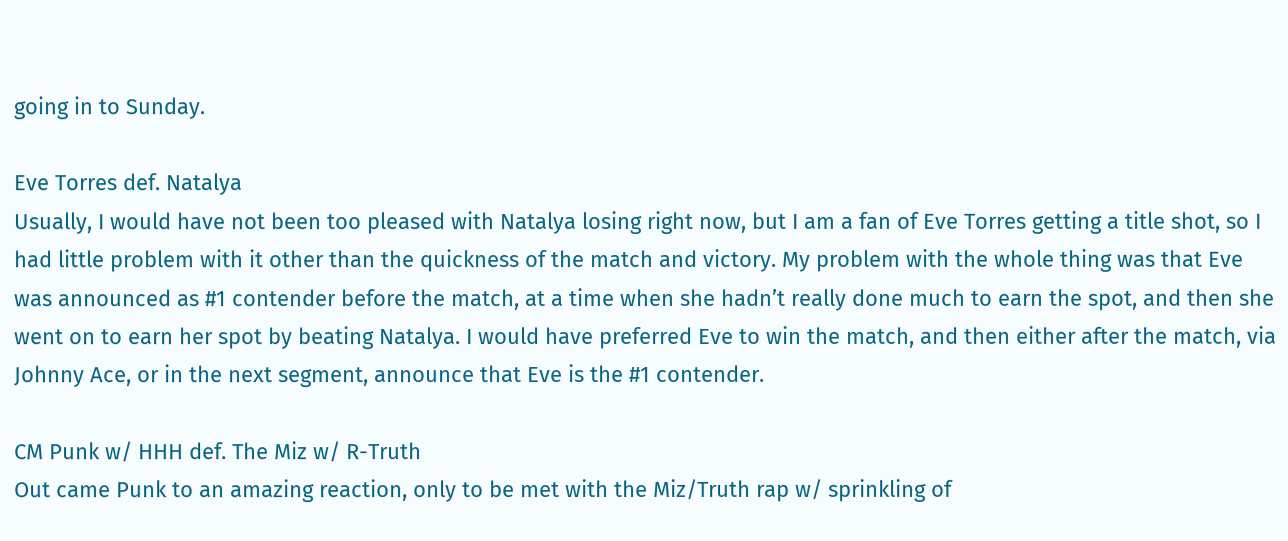going in to Sunday.

Eve Torres def. Natalya
Usually, I would have not been too pleased with Natalya losing right now, but I am a fan of Eve Torres getting a title shot, so I had little problem with it other than the quickness of the match and victory. My problem with the whole thing was that Eve was announced as #1 contender before the match, at a time when she hadn’t really done much to earn the spot, and then she went on to earn her spot by beating Natalya. I would have preferred Eve to win the match, and then either after the match, via Johnny Ace, or in the next segment, announce that Eve is the #1 contender.

CM Punk w/ HHH def. The Miz w/ R-Truth
Out came Punk to an amazing reaction, only to be met with the Miz/Truth rap w/ sprinkling of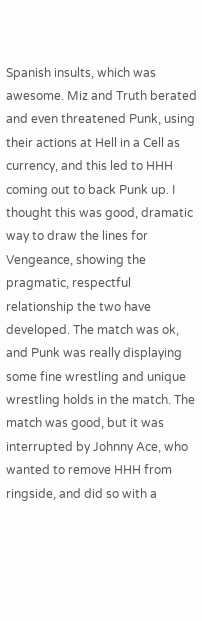Spanish insults, which was awesome. Miz and Truth berated and even threatened Punk, using their actions at Hell in a Cell as currency, and this led to HHH coming out to back Punk up. I thought this was good, dramatic way to draw the lines for Vengeance, showing the pragmatic, respectful relationship the two have developed. The match was ok, and Punk was really displaying some fine wrestling and unique wrestling holds in the match. The match was good, but it was interrupted by Johnny Ace, who wanted to remove HHH from ringside, and did so with a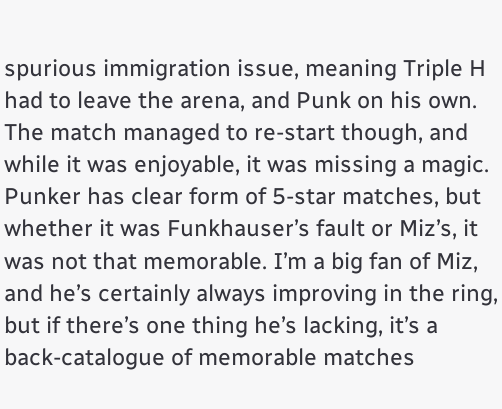spurious immigration issue, meaning Triple H had to leave the arena, and Punk on his own. The match managed to re-start though, and while it was enjoyable, it was missing a magic. Punker has clear form of 5-star matches, but whether it was Funkhauser’s fault or Miz’s, it was not that memorable. I’m a big fan of Miz, and he’s certainly always improving in the ring, but if there’s one thing he’s lacking, it’s a back-catalogue of memorable matches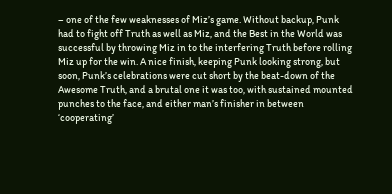– one of the few weaknesses of Miz’s game. Without backup, Punk had to fight off Truth as well as Miz, and the Best in the World was successful by throwing Miz in to the interfering Truth before rolling Miz up for the win. A nice finish, keeping Punk looking strong, but soon, Punk’s celebrations were cut short by the beat-down of the Awesome Truth, and a brutal one it was too, with sustained mounted punches to the face, and either man’s finisher in between ‘cooperating’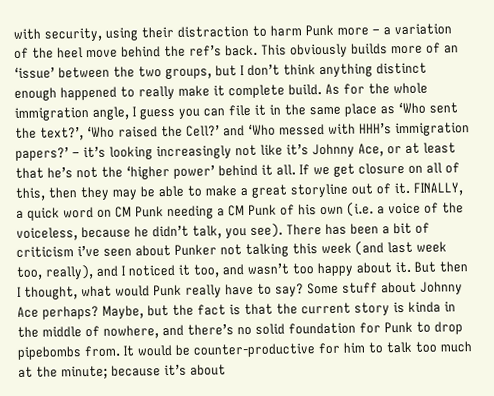with security, using their distraction to harm Punk more – a variation of the heel move behind the ref’s back. This obviously builds more of an ‘issue’ between the two groups, but I don’t think anything distinct enough happened to really make it complete build. As for the whole immigration angle, I guess you can file it in the same place as ‘Who sent the text?’, ‘Who raised the Cell?’ and ‘Who messed with HHH’s immigration papers?’ – it’s looking increasingly not like it’s Johnny Ace, or at least that he’s not the ‘higher power’ behind it all. If we get closure on all of this, then they may be able to make a great storyline out of it. FINALLY, a quick word on CM Punk needing a CM Punk of his own (i.e. a voice of the voiceless, because he didn’t talk, you see). There has been a bit of criticism i’ve seen about Punker not talking this week (and last week too, really), and I noticed it too, and wasn’t too happy about it. But then I thought, what would Punk really have to say? Some stuff about Johnny Ace perhaps? Maybe, but the fact is that the current story is kinda in the middle of nowhere, and there’s no solid foundation for Punk to drop pipebombs from. It would be counter-productive for him to talk too much at the minute; because it’s about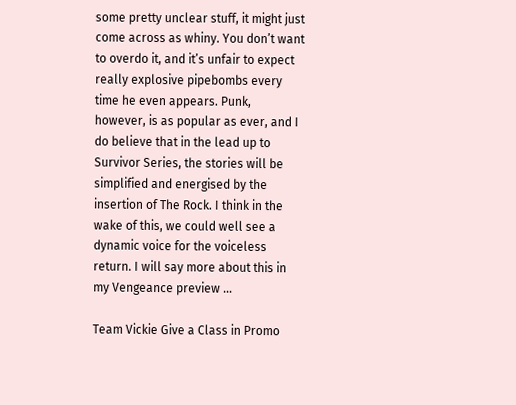some pretty unclear stuff, it might just come across as whiny. You don’t want to overdo it, and it’s unfair to expect really explosive pipebombs every time he even appears. Punk, however, is as popular as ever, and I do believe that in the lead up to Survivor Series, the stories will be simplified and energised by the insertion of The Rock. I think in the wake of this, we could well see a dynamic voice for the voiceless return. I will say more about this in my Vengeance preview …

Team Vickie Give a Class in Promo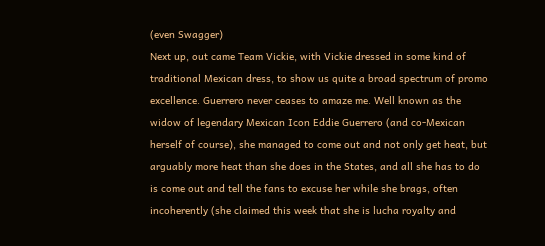(even Swagger)
Next up, out came Team Vickie, with Vickie dressed in some kind of traditional Mexican dress, to show us quite a broad spectrum of promo excellence. Guerrero never ceases to amaze me. Well known as the widow of legendary Mexican Icon Eddie Guerrero (and co-Mexican herself of course), she managed to come out and not only get heat, but arguably more heat than she does in the States, and all she has to do is come out and tell the fans to excuse her while she brags, often incoherently (she claimed this week that she is lucha royalty and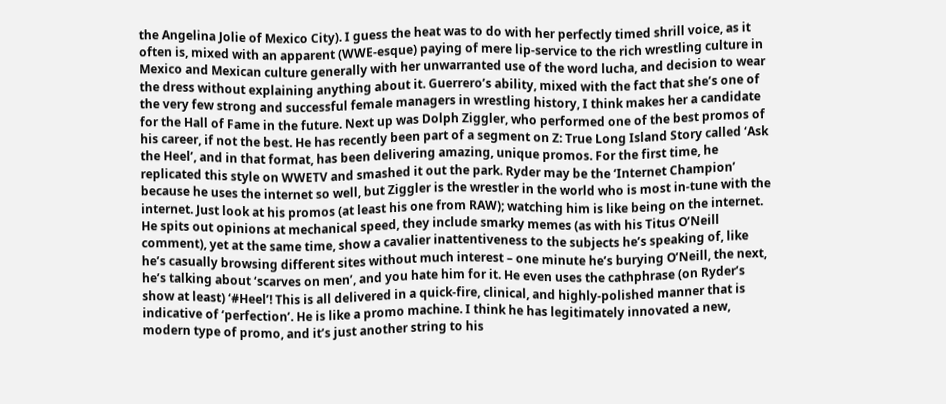the Angelina Jolie of Mexico City). I guess the heat was to do with her perfectly timed shrill voice, as it often is, mixed with an apparent (WWE-esque) paying of mere lip-service to the rich wrestling culture in Mexico and Mexican culture generally with her unwarranted use of the word lucha, and decision to wear the dress without explaining anything about it. Guerrero’s ability, mixed with the fact that she’s one of the very few strong and successful female managers in wrestling history, I think makes her a candidate for the Hall of Fame in the future. Next up was Dolph Ziggler, who performed one of the best promos of his career, if not the best. He has recently been part of a segment on Z: True Long Island Story called ‘Ask the Heel’, and in that format, has been delivering amazing, unique promos. For the first time, he replicated this style on WWETV and smashed it out the park. Ryder may be the ‘Internet Champion’ because he uses the internet so well, but Ziggler is the wrestler in the world who is most in-tune with the internet. Just look at his promos (at least his one from RAW); watching him is like being on the internet. He spits out opinions at mechanical speed, they include smarky memes (as with his Titus O’Neill comment), yet at the same time, show a cavalier inattentiveness to the subjects he’s speaking of, like he’s casually browsing different sites without much interest – one minute he’s burying O’Neill, the next, he’s talking about ‘scarves on men’, and you hate him for it. He even uses the cathphrase (on Ryder’s show at least) ‘#Heel’! This is all delivered in a quick-fire, clinical, and highly-polished manner that is indicative of ‘perfection’. He is like a promo machine. I think he has legitimately innovated a new, modern type of promo, and it’s just another string to his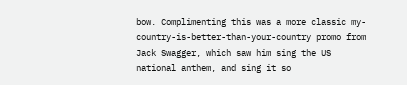bow. Complimenting this was a more classic my-country-is-better-than-your-country promo from Jack Swagger, which saw him sing the US national anthem, and sing it so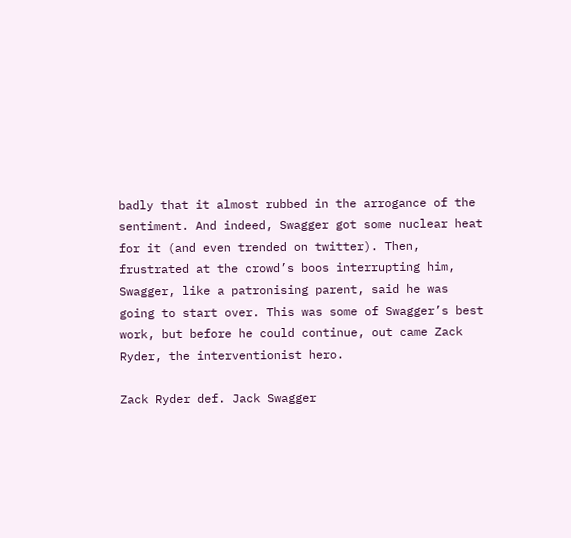badly that it almost rubbed in the arrogance of the sentiment. And indeed, Swagger got some nuclear heat for it (and even trended on twitter). Then, frustrated at the crowd’s boos interrupting him, Swagger, like a patronising parent, said he was going to start over. This was some of Swagger’s best work, but before he could continue, out came Zack Ryder, the interventionist hero.

Zack Ryder def. Jack Swagger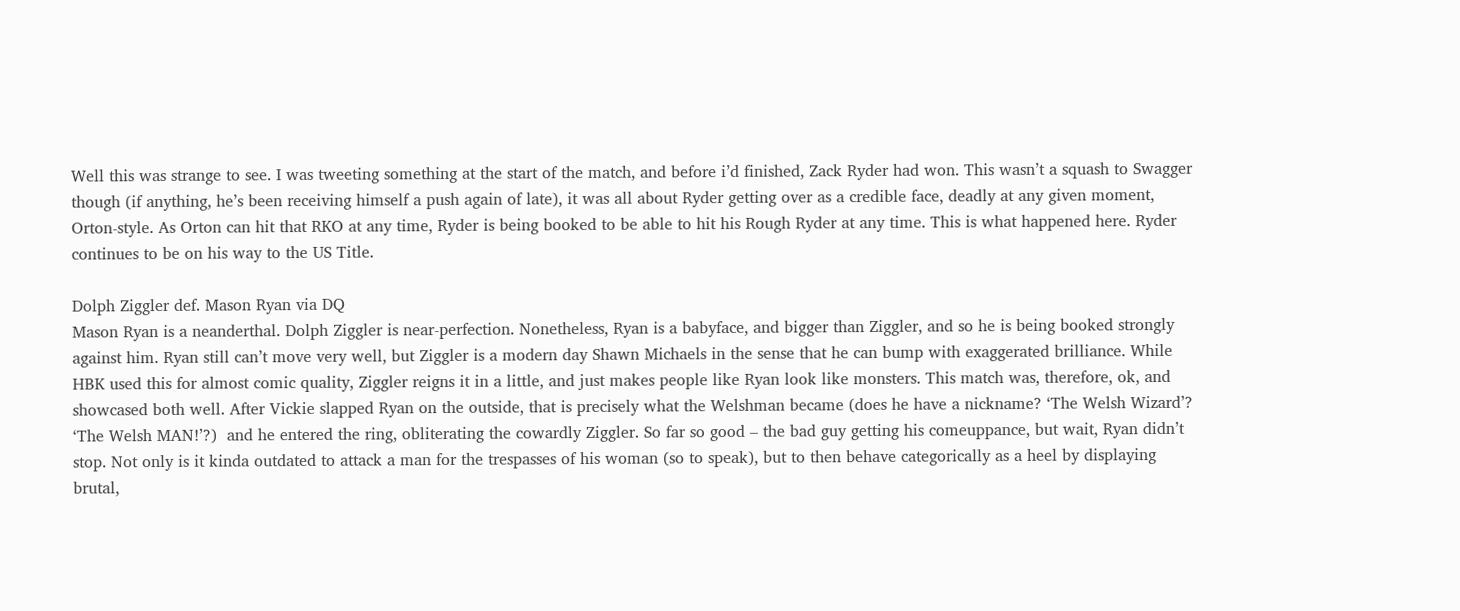Well this was strange to see. I was tweeting something at the start of the match, and before i’d finished, Zack Ryder had won. This wasn’t a squash to Swagger though (if anything, he’s been receiving himself a push again of late), it was all about Ryder getting over as a credible face, deadly at any given moment, Orton-style. As Orton can hit that RKO at any time, Ryder is being booked to be able to hit his Rough Ryder at any time. This is what happened here. Ryder continues to be on his way to the US Title.

Dolph Ziggler def. Mason Ryan via DQ
Mason Ryan is a neanderthal. Dolph Ziggler is near-perfection. Nonetheless, Ryan is a babyface, and bigger than Ziggler, and so he is being booked strongly against him. Ryan still can’t move very well, but Ziggler is a modern day Shawn Michaels in the sense that he can bump with exaggerated brilliance. While HBK used this for almost comic quality, Ziggler reigns it in a little, and just makes people like Ryan look like monsters. This match was, therefore, ok, and showcased both well. After Vickie slapped Ryan on the outside, that is precisely what the Welshman became (does he have a nickname? ‘The Welsh Wizard’? ‘The Welsh MAN!’?)  and he entered the ring, obliterating the cowardly Ziggler. So far so good – the bad guy getting his comeuppance, but wait, Ryan didn’t stop. Not only is it kinda outdated to attack a man for the trespasses of his woman (so to speak), but to then behave categorically as a heel by displaying brutal,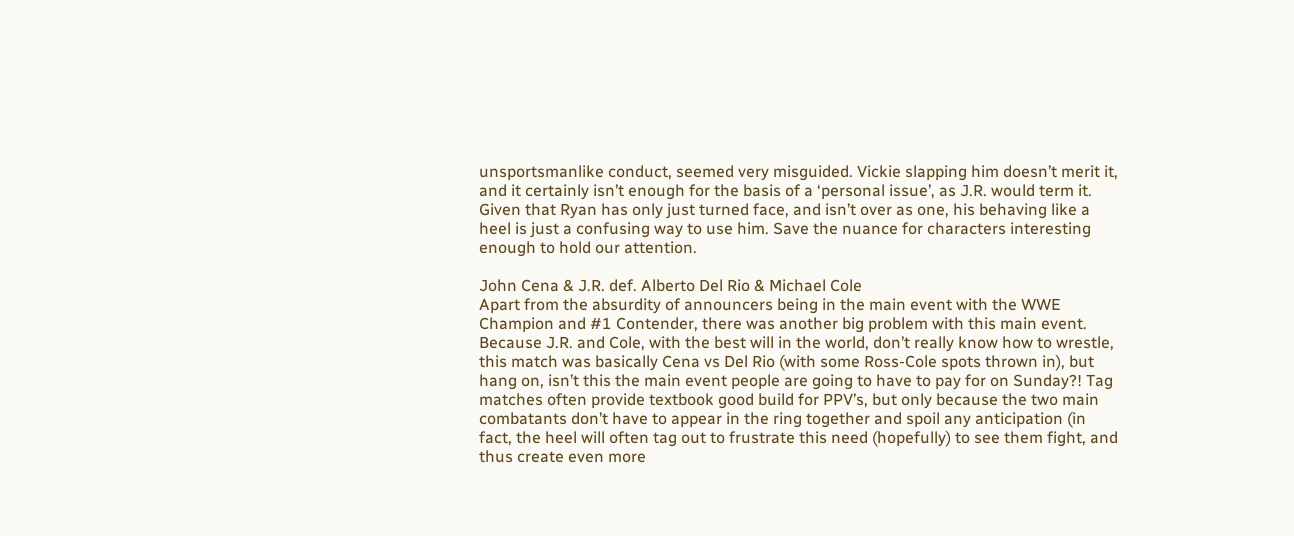unsportsmanlike conduct, seemed very misguided. Vickie slapping him doesn’t merit it, and it certainly isn’t enough for the basis of a ‘personal issue’, as J.R. would term it. Given that Ryan has only just turned face, and isn’t over as one, his behaving like a heel is just a confusing way to use him. Save the nuance for characters interesting enough to hold our attention.

John Cena & J.R. def. Alberto Del Rio & Michael Cole
Apart from the absurdity of announcers being in the main event with the WWE Champion and #1 Contender, there was another big problem with this main event. Because J.R. and Cole, with the best will in the world, don’t really know how to wrestle, this match was basically Cena vs Del Rio (with some Ross-Cole spots thrown in), but hang on, isn’t this the main event people are going to have to pay for on Sunday?! Tag matches often provide textbook good build for PPV’s, but only because the two main combatants don’t have to appear in the ring together and spoil any anticipation (in fact, the heel will often tag out to frustrate this need (hopefully) to see them fight, and thus create even more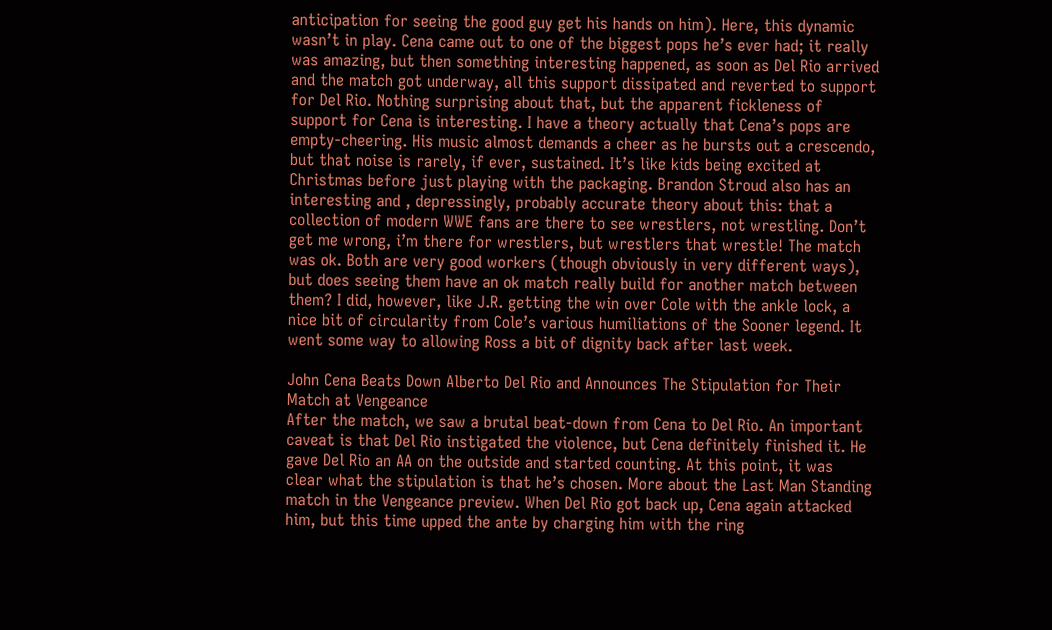anticipation for seeing the good guy get his hands on him). Here, this dynamic wasn’t in play. Cena came out to one of the biggest pops he’s ever had; it really was amazing, but then something interesting happened, as soon as Del Rio arrived and the match got underway, all this support dissipated and reverted to support for Del Rio. Nothing surprising about that, but the apparent fickleness of support for Cena is interesting. I have a theory actually that Cena’s pops are empty-cheering. His music almost demands a cheer as he bursts out a crescendo, but that noise is rarely, if ever, sustained. It’s like kids being excited at Christmas before just playing with the packaging. Brandon Stroud also has an interesting and , depressingly, probably accurate theory about this: that a collection of modern WWE fans are there to see wrestlers, not wrestling. Don’t get me wrong, i’m there for wrestlers, but wrestlers that wrestle! The match was ok. Both are very good workers (though obviously in very different ways), but does seeing them have an ok match really build for another match between them? I did, however, like J.R. getting the win over Cole with the ankle lock, a nice bit of circularity from Cole’s various humiliations of the Sooner legend. It went some way to allowing Ross a bit of dignity back after last week.

John Cena Beats Down Alberto Del Rio and Announces The Stipulation for Their Match at Vengeance
After the match, we saw a brutal beat-down from Cena to Del Rio. An important caveat is that Del Rio instigated the violence, but Cena definitely finished it. He gave Del Rio an AA on the outside and started counting. At this point, it was clear what the stipulation is that he’s chosen. More about the Last Man Standing match in the Vengeance preview. When Del Rio got back up, Cena again attacked him, but this time upped the ante by charging him with the ring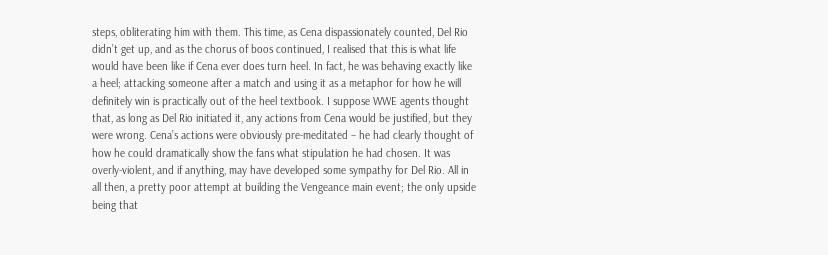steps, obliterating him with them. This time, as Cena dispassionately counted, Del Rio didn’t get up, and as the chorus of boos continued, I realised that this is what life would have been like if Cena ever does turn heel. In fact, he was behaving exactly like a heel; attacking someone after a match and using it as a metaphor for how he will definitely win is practically out of the heel textbook. I suppose WWE agents thought that, as long as Del Rio initiated it, any actions from Cena would be justified, but they were wrong. Cena’s actions were obviously pre-meditated – he had clearly thought of how he could dramatically show the fans what stipulation he had chosen. It was overly-violent, and if anything, may have developed some sympathy for Del Rio. All in all then, a pretty poor attempt at building the Vengeance main event; the only upside being that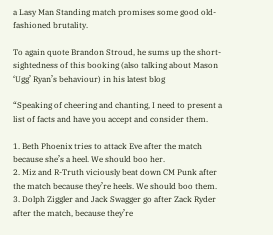a Lasy Man Standing match promises some good old-fashioned brutality.

To again quote Brandon Stroud, he sums up the short-sightedness of this booking (also talking about Mason ‘Ugg’ Ryan’s behaviour) in his latest blog

“Speaking of cheering and chanting, I need to present a list of facts and have you accept and consider them.

1. Beth Phoenix tries to attack Eve after the match because she’s a heel. We should boo her.
2. Miz and R-Truth viciously beat down CM Punk after the match because they’re heels. We should boo them.
3. Dolph Ziggler and Jack Swagger go after Zack Ryder after the match, because they’re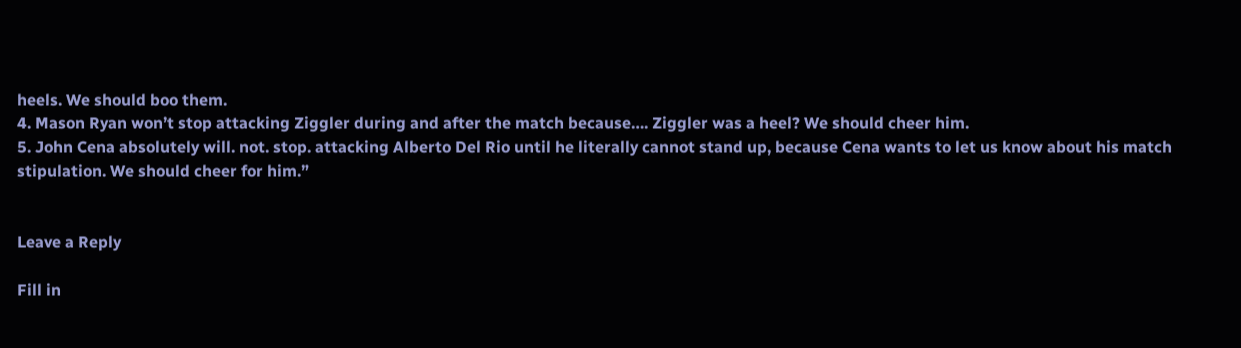heels. We should boo them.
4. Mason Ryan won’t stop attacking Ziggler during and after the match because…. Ziggler was a heel? We should cheer him.
5. John Cena absolutely will. not. stop. attacking Alberto Del Rio until he literally cannot stand up, because Cena wants to let us know about his match stipulation. We should cheer for him.”


Leave a Reply

Fill in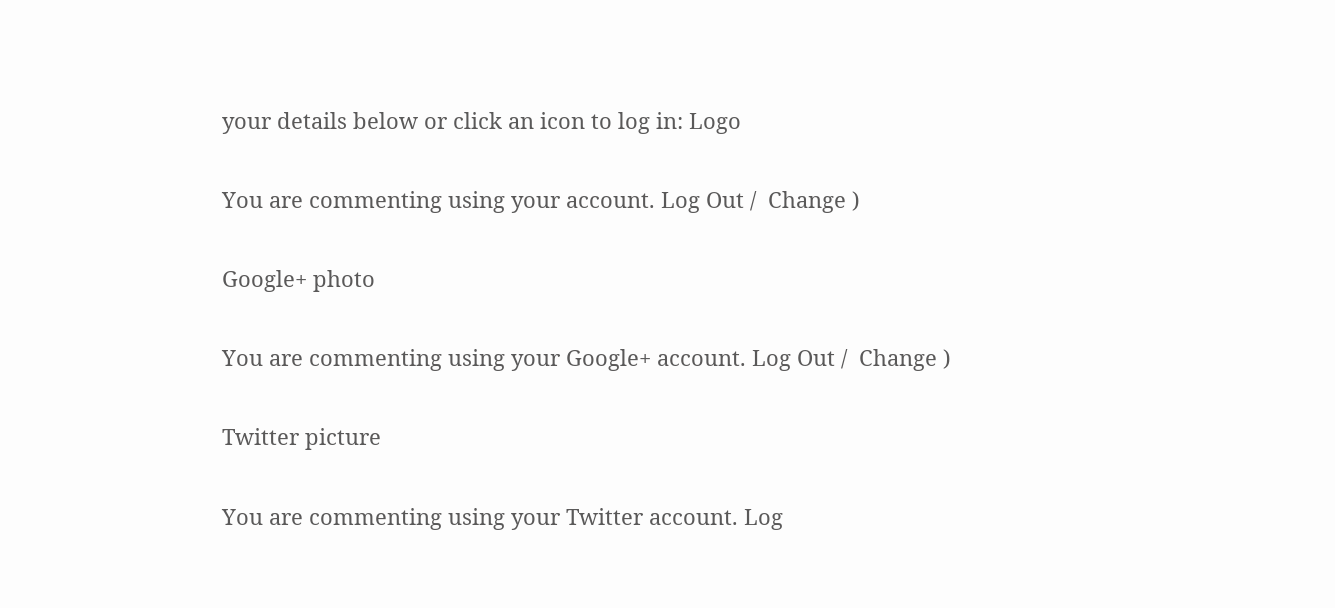your details below or click an icon to log in: Logo

You are commenting using your account. Log Out /  Change )

Google+ photo

You are commenting using your Google+ account. Log Out /  Change )

Twitter picture

You are commenting using your Twitter account. Log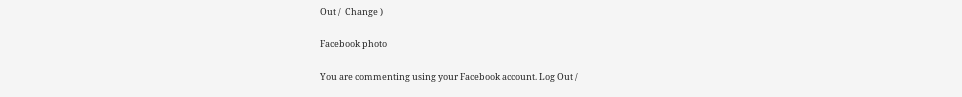Out /  Change )

Facebook photo

You are commenting using your Facebook account. Log Out /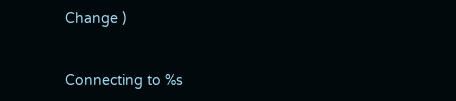Change )


Connecting to %s